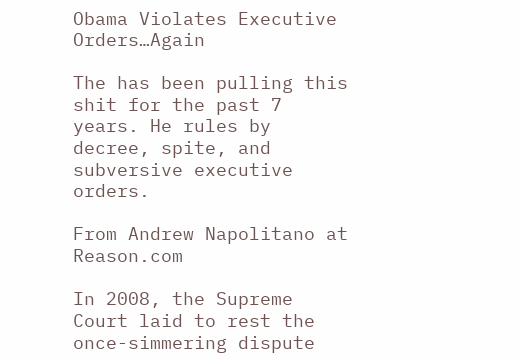Obama Violates Executive Orders…Again

The has been pulling this shit for the past 7 years. He rules by decree, spite, and subversive executive orders.

From Andrew Napolitano at Reason.com

In 2008, the Supreme Court laid to rest the once-simmering dispute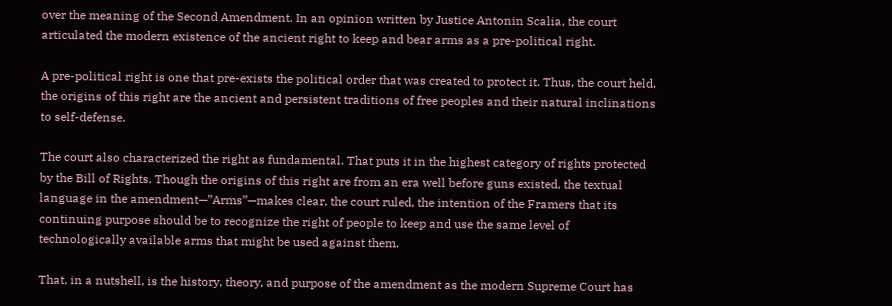over the meaning of the Second Amendment. In an opinion written by Justice Antonin Scalia, the court articulated the modern existence of the ancient right to keep and bear arms as a pre-political right.

A pre-political right is one that pre-exists the political order that was created to protect it. Thus, the court held, the origins of this right are the ancient and persistent traditions of free peoples and their natural inclinations to self-defense.

The court also characterized the right as fundamental. That puts it in the highest category of rights protected by the Bill of Rights. Though the origins of this right are from an era well before guns existed, the textual language in the amendment—”Arms”—makes clear, the court ruled, the intention of the Framers that its continuing purpose should be to recognize the right of people to keep and use the same level of technologically available arms that might be used against them.

That, in a nutshell, is the history, theory, and purpose of the amendment as the modern Supreme Court has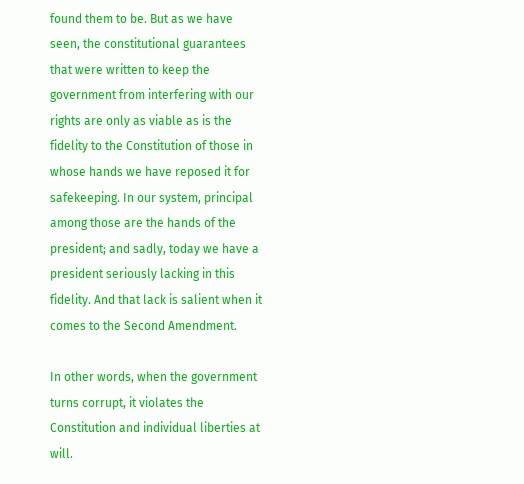found them to be. But as we have seen, the constitutional guarantees that were written to keep the government from interfering with our rights are only as viable as is the fidelity to the Constitution of those in whose hands we have reposed it for safekeeping. In our system, principal among those are the hands of the president; and sadly, today we have a president seriously lacking in this fidelity. And that lack is salient when it comes to the Second Amendment.

In other words, when the government turns corrupt, it violates the Constitution and individual liberties at will.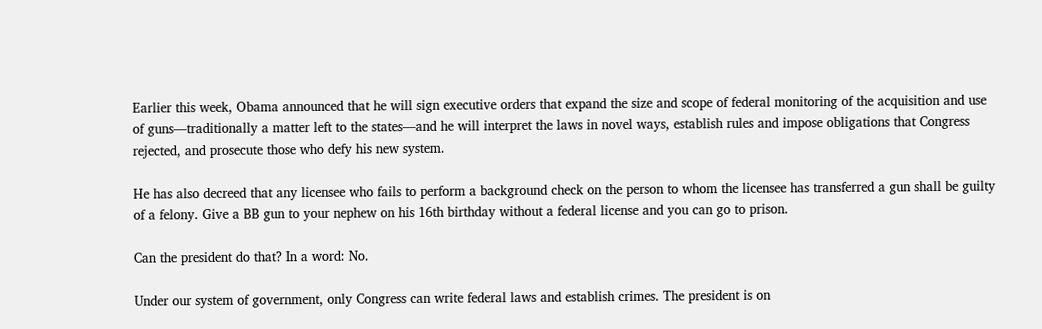Earlier this week, Obama announced that he will sign executive orders that expand the size and scope of federal monitoring of the acquisition and use of guns—traditionally a matter left to the states—and he will interpret the laws in novel ways, establish rules and impose obligations that Congress rejected, and prosecute those who defy his new system.

He has also decreed that any licensee who fails to perform a background check on the person to whom the licensee has transferred a gun shall be guilty of a felony. Give a BB gun to your nephew on his 16th birthday without a federal license and you can go to prison.

Can the president do that? In a word: No.

Under our system of government, only Congress can write federal laws and establish crimes. The president is on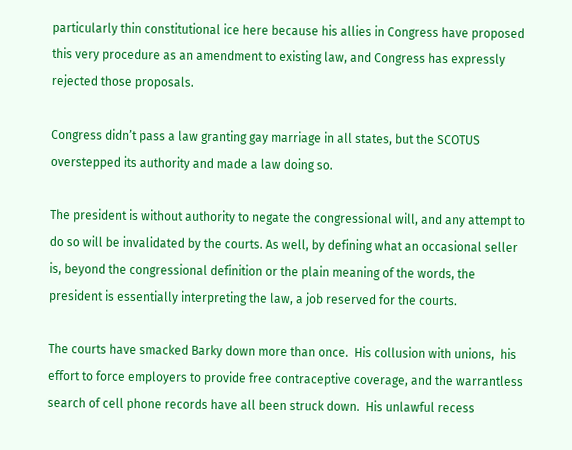particularly thin constitutional ice here because his allies in Congress have proposed this very procedure as an amendment to existing law, and Congress has expressly rejected those proposals.

Congress didn’t pass a law granting gay marriage in all states, but the SCOTUS overstepped its authority and made a law doing so.

The president is without authority to negate the congressional will, and any attempt to do so will be invalidated by the courts. As well, by defining what an occasional seller is, beyond the congressional definition or the plain meaning of the words, the president is essentially interpreting the law, a job reserved for the courts.

The courts have smacked Barky down more than once.  His collusion with unions,  his effort to force employers to provide free contraceptive coverage, and the warrantless search of cell phone records have all been struck down.  His unlawful recess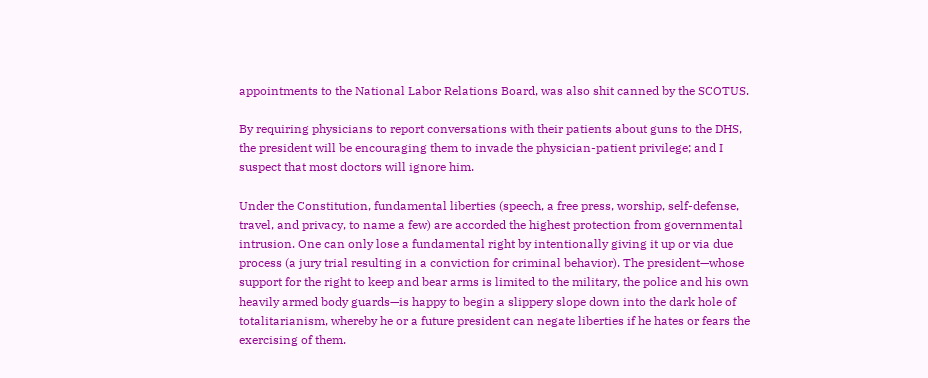appointments to the National Labor Relations Board, was also shit canned by the SCOTUS.

By requiring physicians to report conversations with their patients about guns to the DHS, the president will be encouraging them to invade the physician-patient privilege; and I suspect that most doctors will ignore him.

Under the Constitution, fundamental liberties (speech, a free press, worship, self-defense, travel, and privacy, to name a few) are accorded the highest protection from governmental intrusion. One can only lose a fundamental right by intentionally giving it up or via due process (a jury trial resulting in a conviction for criminal behavior). The president—whose support for the right to keep and bear arms is limited to the military, the police and his own heavily armed body guards—is happy to begin a slippery slope down into the dark hole of totalitarianism, whereby he or a future president can negate liberties if he hates or fears the exercising of them.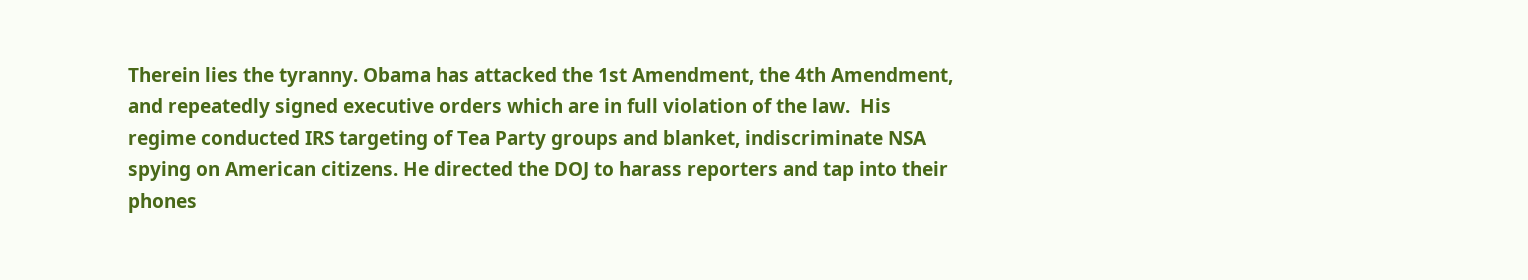Therein lies the tyranny. Obama has attacked the 1st Amendment, the 4th Amendment, and repeatedly signed executive orders which are in full violation of the law.  His regime conducted IRS targeting of Tea Party groups and blanket, indiscriminate NSA spying on American citizens. He directed the DOJ to harass reporters and tap into their phones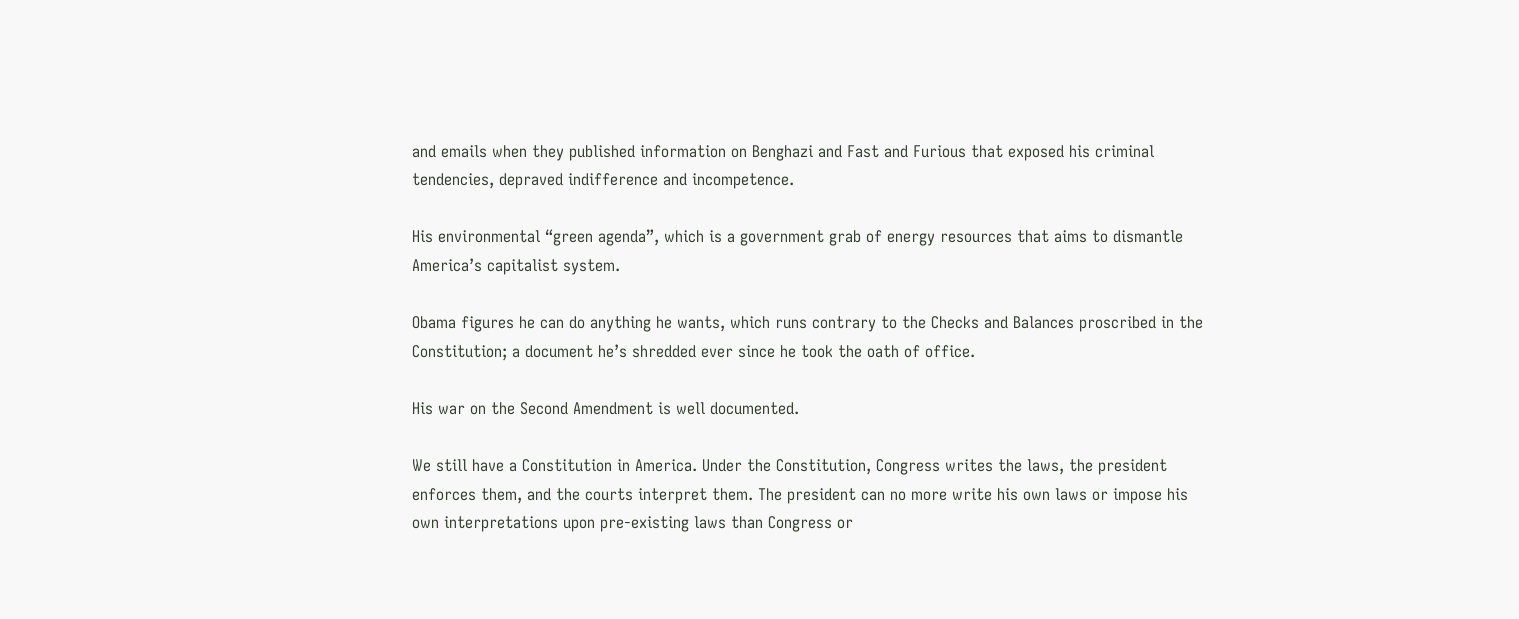and emails when they published information on Benghazi and Fast and Furious that exposed his criminal tendencies, depraved indifference and incompetence.

His environmental “green agenda”, which is a government grab of energy resources that aims to dismantle America’s capitalist system.

Obama figures he can do anything he wants, which runs contrary to the Checks and Balances proscribed in the Constitution; a document he’s shredded ever since he took the oath of office.

His war on the Second Amendment is well documented.

We still have a Constitution in America. Under the Constitution, Congress writes the laws, the president enforces them, and the courts interpret them. The president can no more write his own laws or impose his own interpretations upon pre-existing laws than Congress or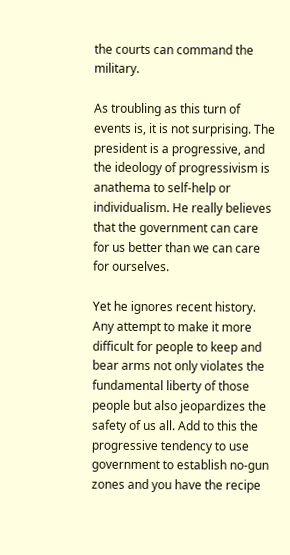the courts can command the military.

As troubling as this turn of events is, it is not surprising. The president is a progressive, and the ideology of progressivism is anathema to self-help or individualism. He really believes that the government can care for us better than we can care for ourselves.

Yet he ignores recent history. Any attempt to make it more difficult for people to keep and bear arms not only violates the fundamental liberty of those people but also jeopardizes the safety of us all. Add to this the progressive tendency to use government to establish no-gun zones and you have the recipe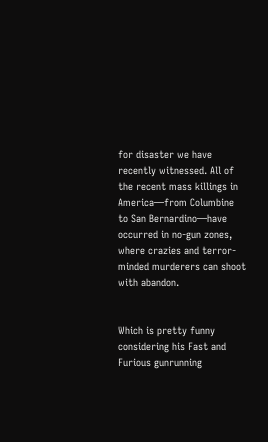for disaster we have recently witnessed. All of the recent mass killings in America—from Columbine to San Bernardino—have occurred in no-gun zones, where crazies and terror-minded murderers can shoot with abandon.


Which is pretty funny considering his Fast and Furious gunrunning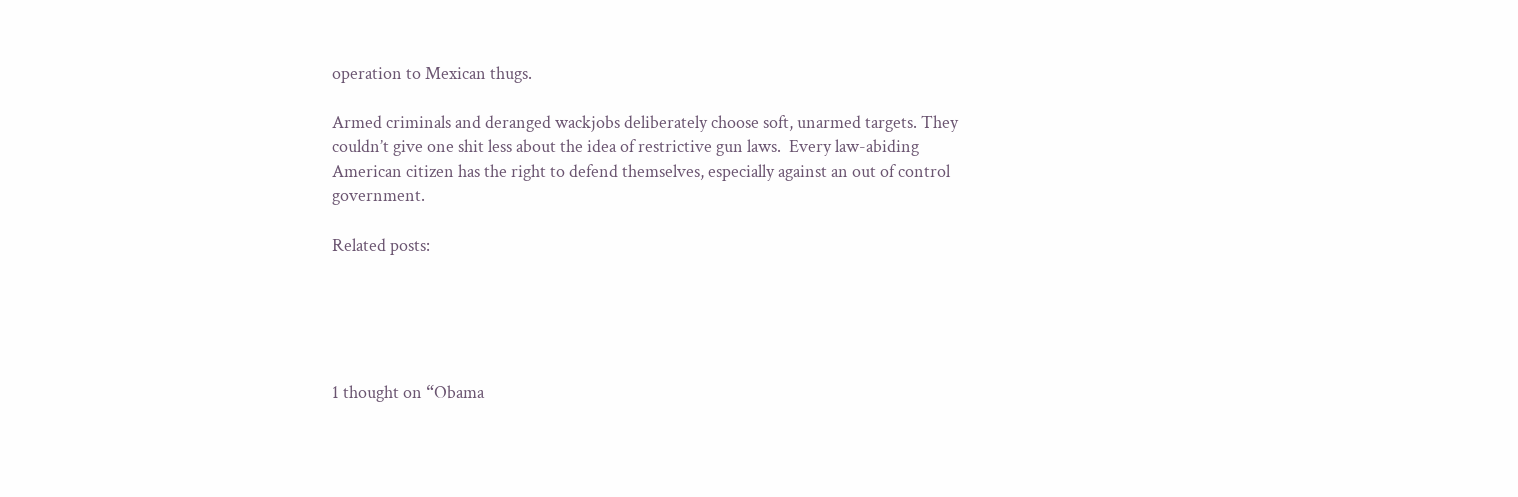operation to Mexican thugs.

Armed criminals and deranged wackjobs deliberately choose soft, unarmed targets. They couldn’t give one shit less about the idea of restrictive gun laws.  Every law-abiding American citizen has the right to defend themselves, especially against an out of control government.

Related posts:





1 thought on “Obama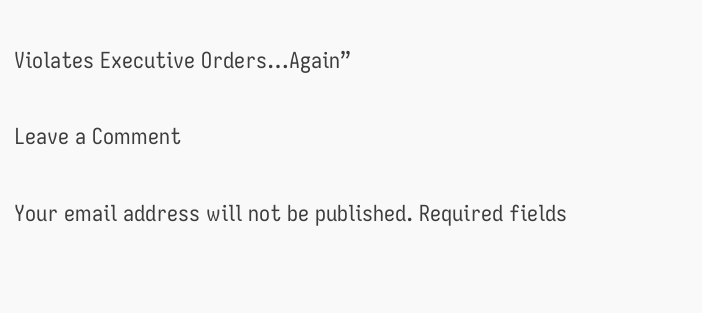Violates Executive Orders…Again”

Leave a Comment

Your email address will not be published. Required fields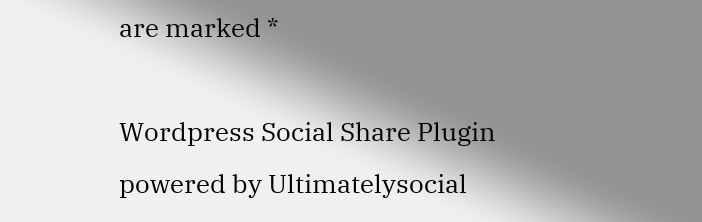are marked *

Wordpress Social Share Plugin powered by Ultimatelysocial